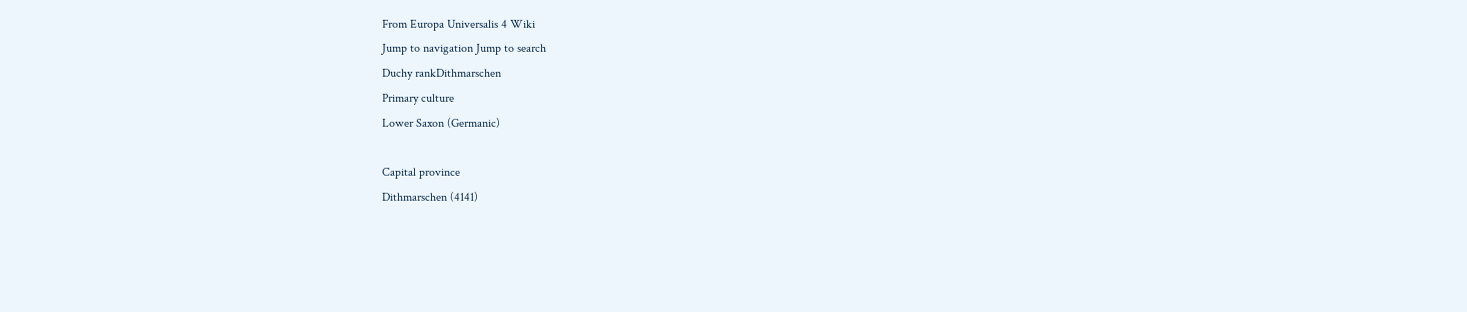From Europa Universalis 4 Wiki
Jump to navigation Jump to search
Duchy rankDithmarschen
Primary culture
Lower Saxon (Germanic)

Capital province
Dithmarschen (4141)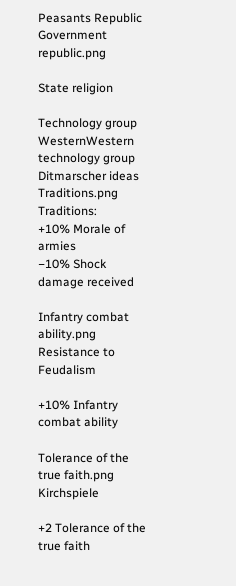Peasants Republic Government republic.png

State religion

Technology group
WesternWestern technology group
Ditmarscher ideas
Traditions.png Traditions:
+10% Morale of armies
−10% Shock damage received

Infantry combat ability.png Resistance to Feudalism

+10% Infantry combat ability

Tolerance of the true faith.png Kirchspiele

+2 Tolerance of the true faith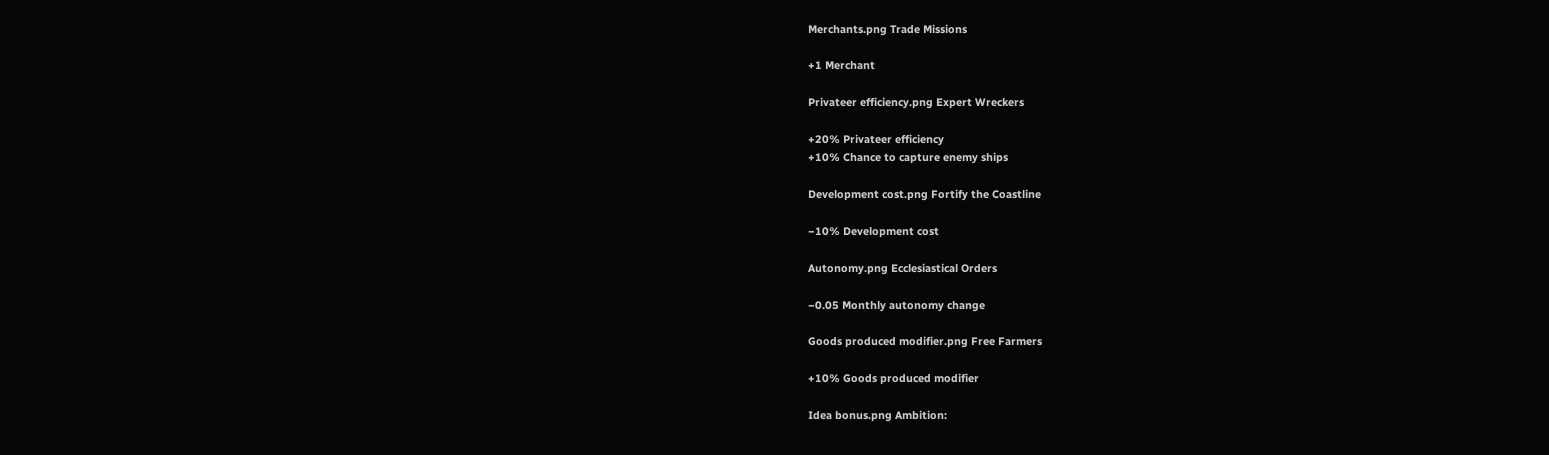Merchants.png Trade Missions

+1 Merchant

Privateer efficiency.png Expert Wreckers

+20% Privateer efficiency
+10% Chance to capture enemy ships

Development cost.png Fortify the Coastline

−10% Development cost

Autonomy.png Ecclesiastical Orders

−0.05 Monthly autonomy change

Goods produced modifier.png Free Farmers

+10% Goods produced modifier

Idea bonus.png Ambition: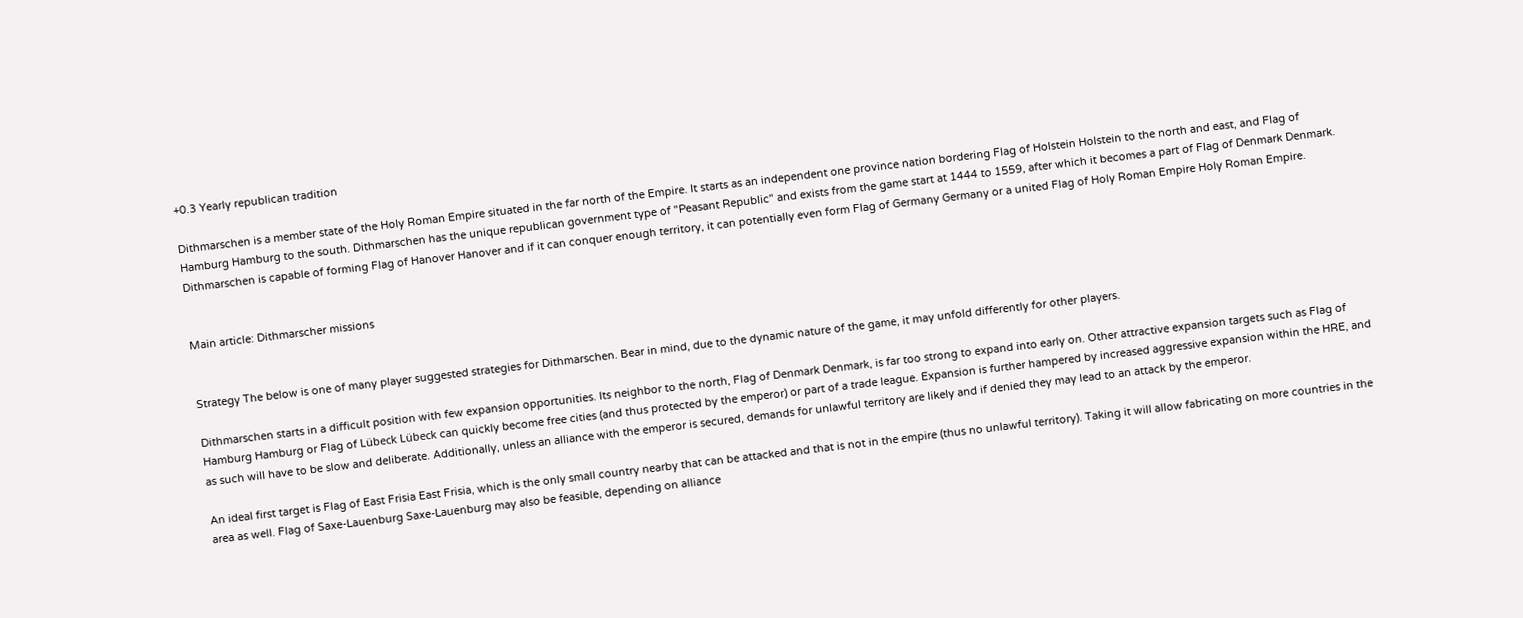+0.3 Yearly republican tradition

Dithmarschen is a member state of the Holy Roman Empire situated in the far north of the Empire. It starts as an independent one province nation bordering Flag of Holstein Holstein to the north and east, and Flag of Hamburg Hamburg to the south. Dithmarschen has the unique republican government type of "Peasant Republic" and exists from the game start at 1444 to 1559, after which it becomes a part of Flag of Denmark Denmark. Dithmarschen is capable of forming Flag of Hanover Hanover and if it can conquer enough territory, it can potentially even form Flag of Germany Germany or a united Flag of Holy Roman Empire Holy Roman Empire.


Main article: Dithmarscher missions


Strategy The below is one of many player suggested strategies for Dithmarschen. Bear in mind, due to the dynamic nature of the game, it may unfold differently for other players.

Dithmarschen starts in a difficult position with few expansion opportunities. Its neighbor to the north, Flag of Denmark Denmark, is far too strong to expand into early on. Other attractive expansion targets such as Flag of Hamburg Hamburg or Flag of Lübeck Lübeck can quickly become free cities (and thus protected by the emperor) or part of a trade league. Expansion is further hampered by increased aggressive expansion within the HRE, and as such will have to be slow and deliberate. Additionally, unless an alliance with the emperor is secured, demands for unlawful territory are likely and if denied they may lead to an attack by the emperor.

An ideal first target is Flag of East Frisia East Frisia, which is the only small country nearby that can be attacked and that is not in the empire (thus no unlawful territory). Taking it will allow fabricating on more countries in the area as well. Flag of Saxe-Lauenburg Saxe-Lauenburg may also be feasible, depending on alliance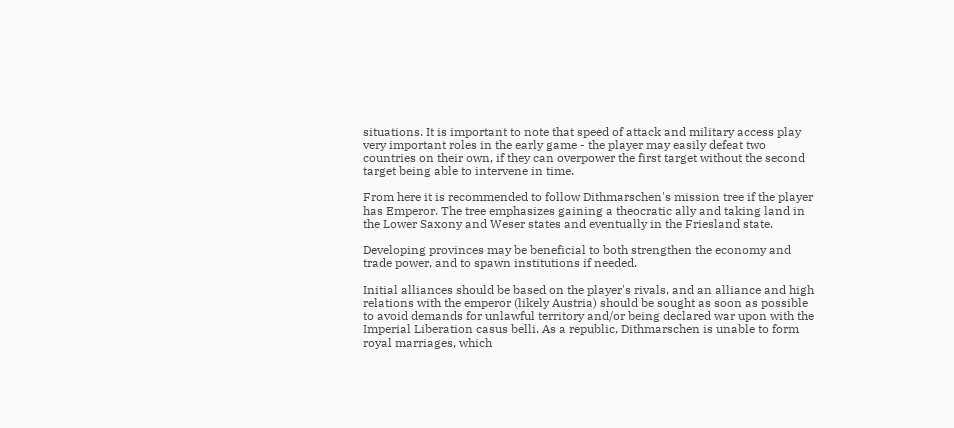situations. It is important to note that speed of attack and military access play very important roles in the early game - the player may easily defeat two countries on their own, if they can overpower the first target without the second target being able to intervene in time.

From here it is recommended to follow Dithmarschen's mission tree if the player has Emperor. The tree emphasizes gaining a theocratic ally and taking land in the Lower Saxony and Weser states and eventually in the Friesland state.

Developing provinces may be beneficial to both strengthen the economy and trade power, and to spawn institutions if needed.

Initial alliances should be based on the player's rivals, and an alliance and high relations with the emperor (likely Austria) should be sought as soon as possible to avoid demands for unlawful territory and/or being declared war upon with the Imperial Liberation casus belli. As a republic, Dithmarschen is unable to form royal marriages, which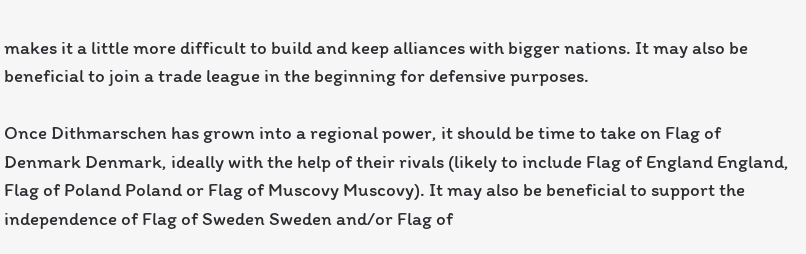makes it a little more difficult to build and keep alliances with bigger nations. It may also be beneficial to join a trade league in the beginning for defensive purposes.

Once Dithmarschen has grown into a regional power, it should be time to take on Flag of Denmark Denmark, ideally with the help of their rivals (likely to include Flag of England England, Flag of Poland Poland or Flag of Muscovy Muscovy). It may also be beneficial to support the independence of Flag of Sweden Sweden and/or Flag of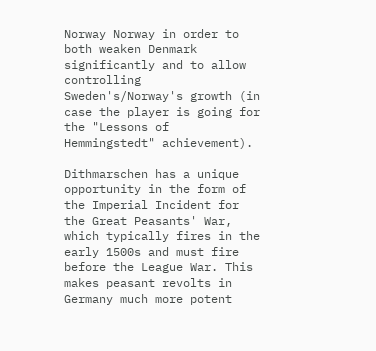Norway Norway in order to both weaken Denmark significantly and to allow controlling Sweden's/Norway's growth (in case the player is going for the "Lessons of Hemmingstedt" achievement).

Dithmarschen has a unique opportunity in the form of the Imperial Incident for the Great Peasants' War, which typically fires in the early 1500s and must fire before the League War. This makes peasant revolts in Germany much more potent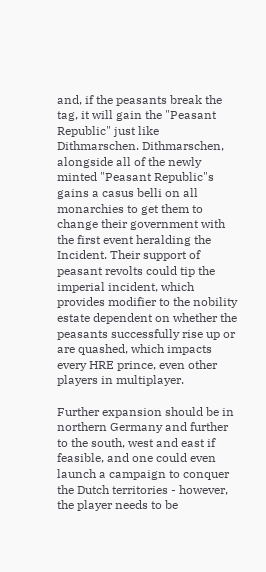and, if the peasants break the tag, it will gain the "Peasant Republic" just like Dithmarschen. Dithmarschen, alongside all of the newly minted "Peasant Republic"s gains a casus belli on all monarchies to get them to change their government with the first event heralding the Incident. Their support of peasant revolts could tip the imperial incident, which provides modifier to the nobility estate dependent on whether the peasants successfully rise up or are quashed, which impacts every HRE prince, even other players in multiplayer.

Further expansion should be in northern Germany and further to the south, west and east if feasible, and one could even launch a campaign to conquer the Dutch territories - however, the player needs to be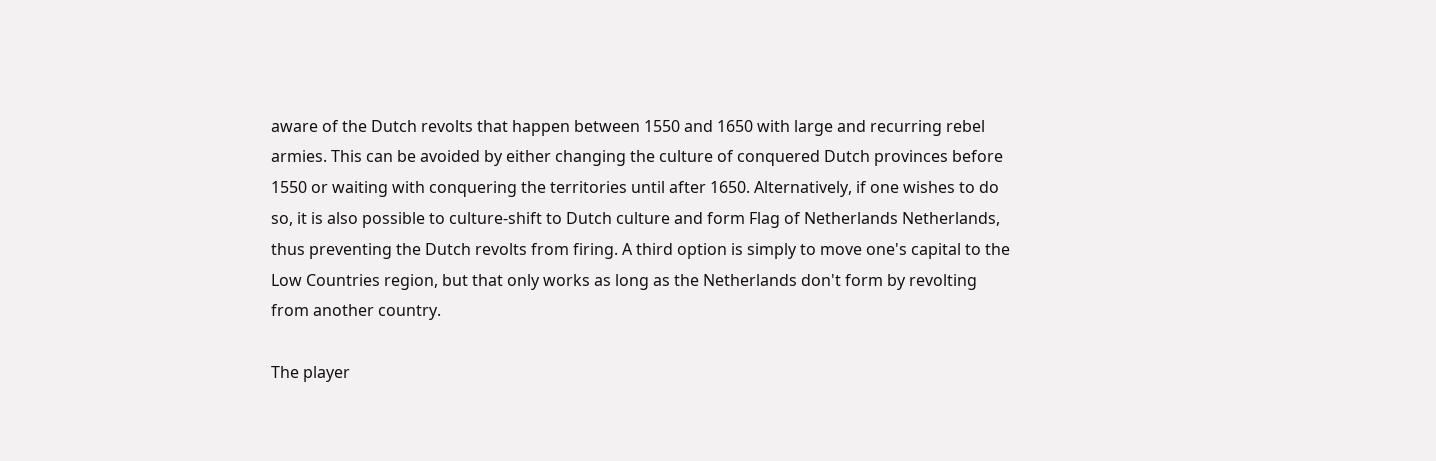aware of the Dutch revolts that happen between 1550 and 1650 with large and recurring rebel armies. This can be avoided by either changing the culture of conquered Dutch provinces before 1550 or waiting with conquering the territories until after 1650. Alternatively, if one wishes to do so, it is also possible to culture-shift to Dutch culture and form Flag of Netherlands Netherlands, thus preventing the Dutch revolts from firing. A third option is simply to move one's capital to the Low Countries region, but that only works as long as the Netherlands don't form by revolting from another country.

The player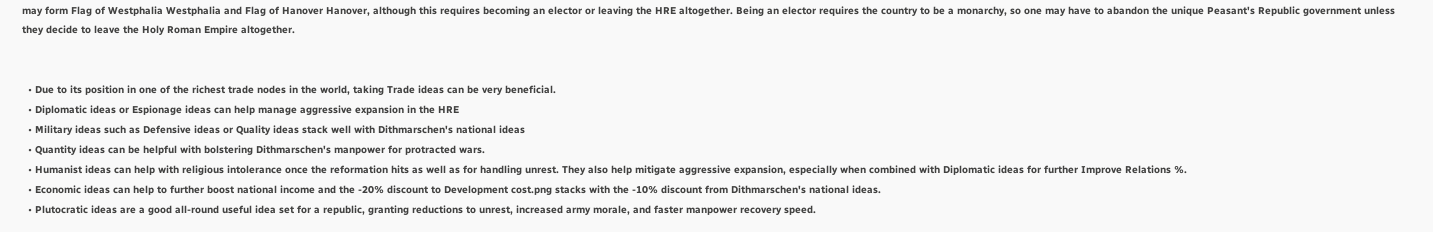may form Flag of Westphalia Westphalia and Flag of Hanover Hanover, although this requires becoming an elector or leaving the HRE altogether. Being an elector requires the country to be a monarchy, so one may have to abandon the unique Peasant's Republic government unless they decide to leave the Holy Roman Empire altogether.


  • Due to its position in one of the richest trade nodes in the world, taking Trade ideas can be very beneficial.
  • Diplomatic ideas or Espionage ideas can help manage aggressive expansion in the HRE
  • Military ideas such as Defensive ideas or Quality ideas stack well with Dithmarschen's national ideas
  • Quantity ideas can be helpful with bolstering Dithmarschen's manpower for protracted wars.
  • Humanist ideas can help with religious intolerance once the reformation hits as well as for handling unrest. They also help mitigate aggressive expansion, especially when combined with Diplomatic ideas for further Improve Relations %.
  • Economic ideas can help to further boost national income and the -20% discount to Development cost.png stacks with the -10% discount from Dithmarschen's national ideas.
  • Plutocratic ideas are a good all-round useful idea set for a republic, granting reductions to unrest, increased army morale, and faster manpower recovery speed.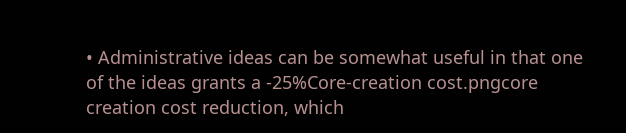• Administrative ideas can be somewhat useful in that one of the ideas grants a -25%Core-creation cost.pngcore creation cost reduction, which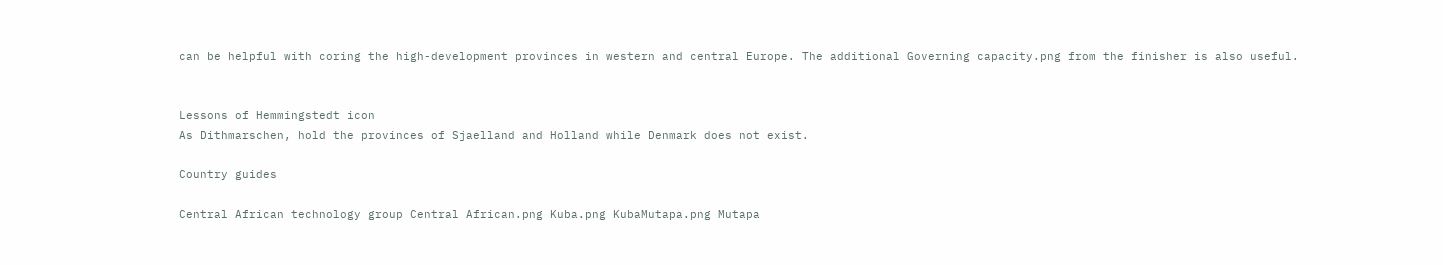can be helpful with coring the high-development provinces in western and central Europe. The additional Governing capacity.png from the finisher is also useful.


Lessons of Hemmingstedt icon
As Dithmarschen, hold the provinces of Sjaelland and Holland while Denmark does not exist.

Country guides

Central African technology group Central African.png Kuba.png KubaMutapa.png Mutapa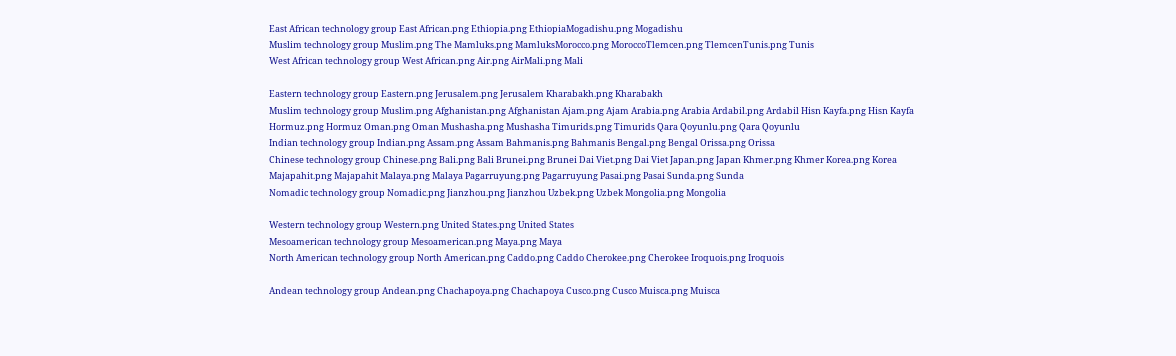East African technology group East African.png Ethiopia.png EthiopiaMogadishu.png Mogadishu
Muslim technology group Muslim.png The Mamluks.png MamluksMorocco.png MoroccoTlemcen.png TlemcenTunis.png Tunis
West African technology group West African.png Air.png AirMali.png Mali

Eastern technology group Eastern.png Jerusalem.png Jerusalem Kharabakh.png Kharabakh
Muslim technology group Muslim.png Afghanistan.png Afghanistan Ajam.png Ajam Arabia.png Arabia Ardabil.png Ardabil Hisn Kayfa.png Hisn Kayfa Hormuz.png Hormuz Oman.png Oman Mushasha.png Mushasha Timurids.png Timurids Qara Qoyunlu.png Qara Qoyunlu
Indian technology group Indian.png Assam.png Assam Bahmanis.png Bahmanis Bengal.png Bengal Orissa.png Orissa
Chinese technology group Chinese.png Bali.png Bali Brunei.png Brunei Dai Viet.png Dai Viet Japan.png Japan Khmer.png Khmer Korea.png Korea Majapahit.png Majapahit Malaya.png Malaya Pagarruyung.png Pagarruyung Pasai.png Pasai Sunda.png Sunda
Nomadic technology group Nomadic.png Jianzhou.png Jianzhou Uzbek.png Uzbek Mongolia.png Mongolia

Western technology group Western.png United States.png United States
Mesoamerican technology group Mesoamerican.png Maya.png Maya
North American technology group North American.png Caddo.png Caddo Cherokee.png Cherokee Iroquois.png Iroquois

Andean technology group Andean.png Chachapoya.png Chachapoya Cusco.png Cusco Muisca.png Muisca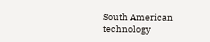South American technology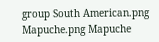group South American.png Mapuche.png Mapuche